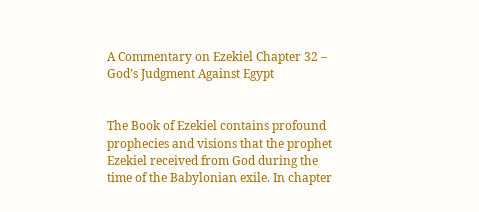A Commentary on Ezekiel Chapter 32 – God’s Judgment Against Egypt


The Book of Ezekiel contains profound prophecies and visions that the prophet Ezekiel received from God during the time of the Babylonian exile. In chapter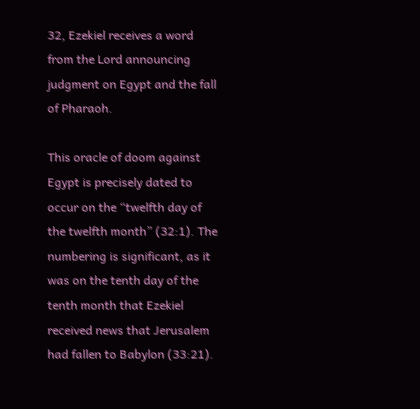32, Ezekiel receives a word from the Lord announcing judgment on Egypt and the fall of Pharaoh.

This oracle of doom against Egypt is precisely dated to occur on the “twelfth day of the twelfth month” (32:1). The numbering is significant, as it was on the tenth day of the tenth month that Ezekiel received news that Jerusalem had fallen to Babylon (33:21).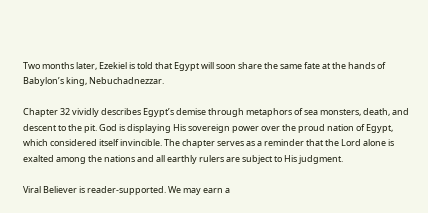Two months later, Ezekiel is told that Egypt will soon share the same fate at the hands of Babylon’s king, Nebuchadnezzar.

Chapter 32 vividly describes Egypt’s demise through metaphors of sea monsters, death, and descent to the pit. God is displaying His sovereign power over the proud nation of Egypt, which considered itself invincible. The chapter serves as a reminder that the Lord alone is exalted among the nations and all earthly rulers are subject to His judgment.

Viral Believer is reader-supported. We may earn a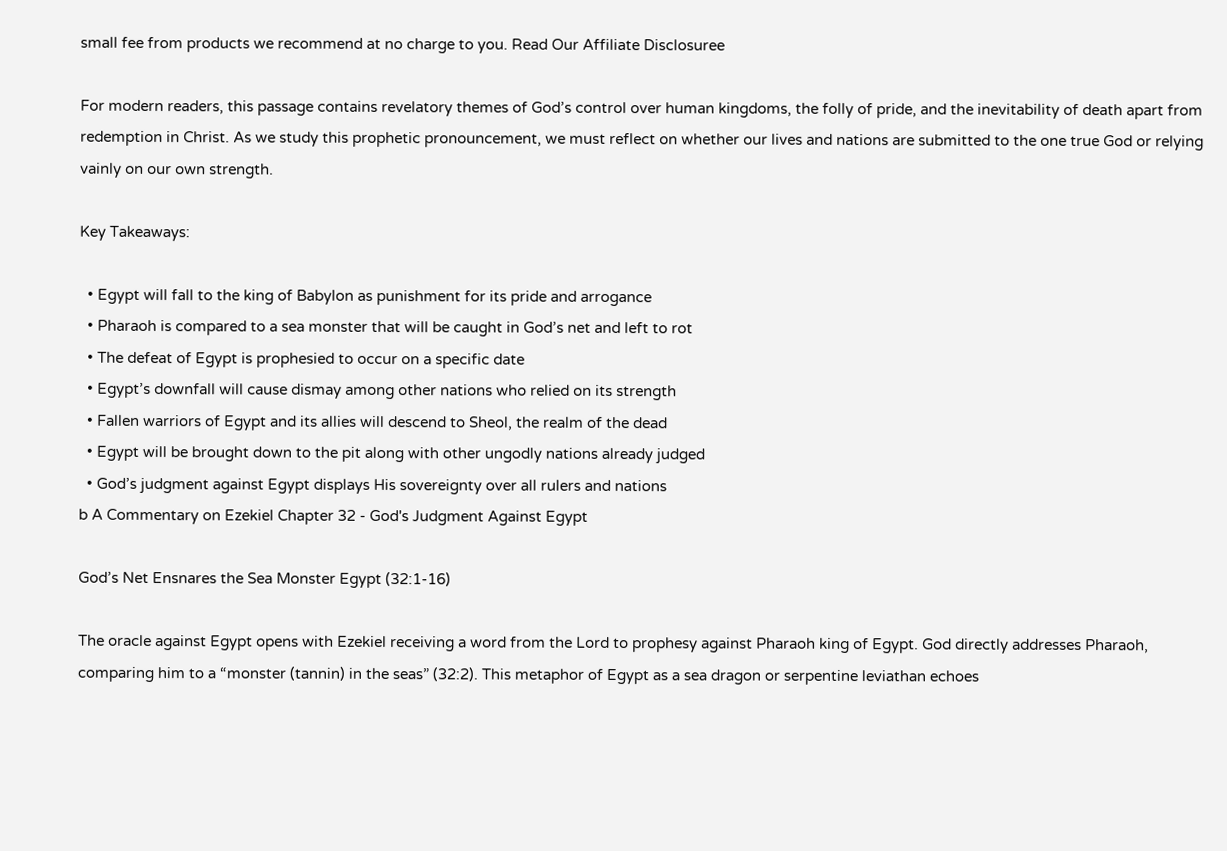small fee from products we recommend at no charge to you. Read Our Affiliate Disclosuree

For modern readers, this passage contains revelatory themes of God’s control over human kingdoms, the folly of pride, and the inevitability of death apart from redemption in Christ. As we study this prophetic pronouncement, we must reflect on whether our lives and nations are submitted to the one true God or relying vainly on our own strength.

Key Takeaways:

  • Egypt will fall to the king of Babylon as punishment for its pride and arrogance
  • Pharaoh is compared to a sea monster that will be caught in God’s net and left to rot
  • The defeat of Egypt is prophesied to occur on a specific date
  • Egypt’s downfall will cause dismay among other nations who relied on its strength
  • Fallen warriors of Egypt and its allies will descend to Sheol, the realm of the dead
  • Egypt will be brought down to the pit along with other ungodly nations already judged
  • God’s judgment against Egypt displays His sovereignty over all rulers and nations
b A Commentary on Ezekiel Chapter 32 - God's Judgment Against Egypt

God’s Net Ensnares the Sea Monster Egypt (32:1-16)

The oracle against Egypt opens with Ezekiel receiving a word from the Lord to prophesy against Pharaoh king of Egypt. God directly addresses Pharaoh, comparing him to a “monster (tannin) in the seas” (32:2). This metaphor of Egypt as a sea dragon or serpentine leviathan echoes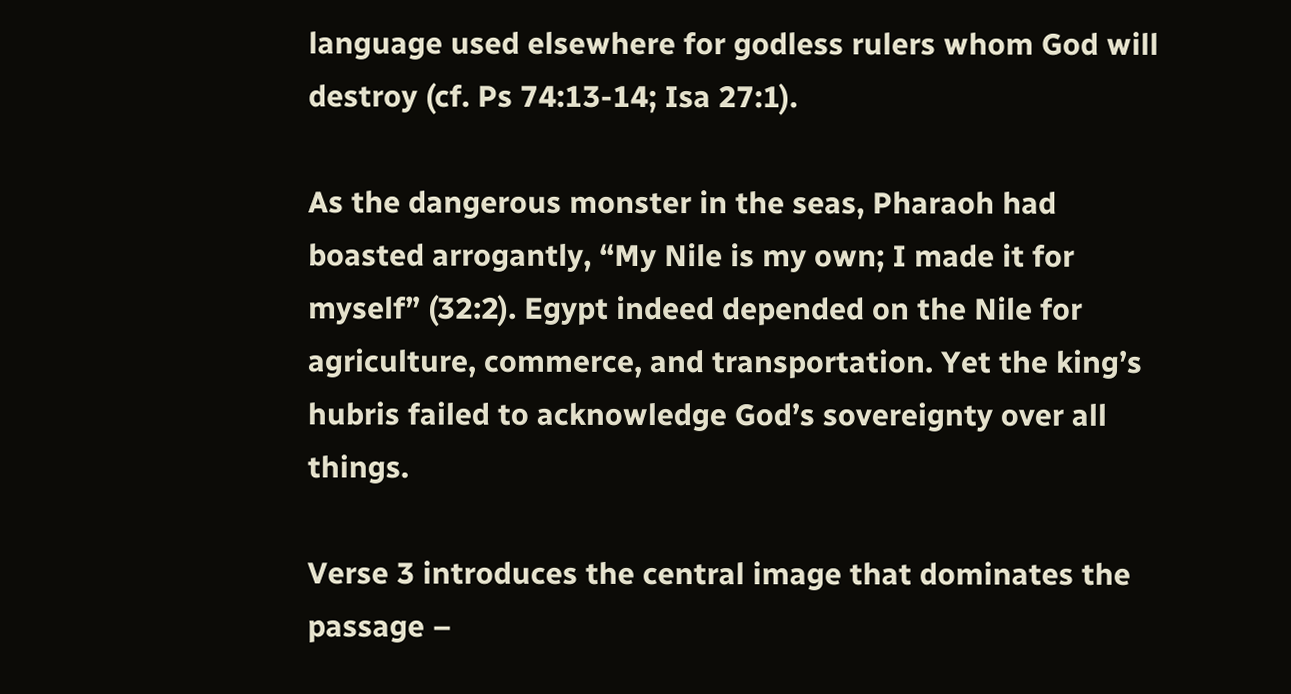language used elsewhere for godless rulers whom God will destroy (cf. Ps 74:13-14; Isa 27:1).

As the dangerous monster in the seas, Pharaoh had boasted arrogantly, “My Nile is my own; I made it for myself” (32:2). Egypt indeed depended on the Nile for agriculture, commerce, and transportation. Yet the king’s hubris failed to acknowledge God’s sovereignty over all things.

Verse 3 introduces the central image that dominates the passage –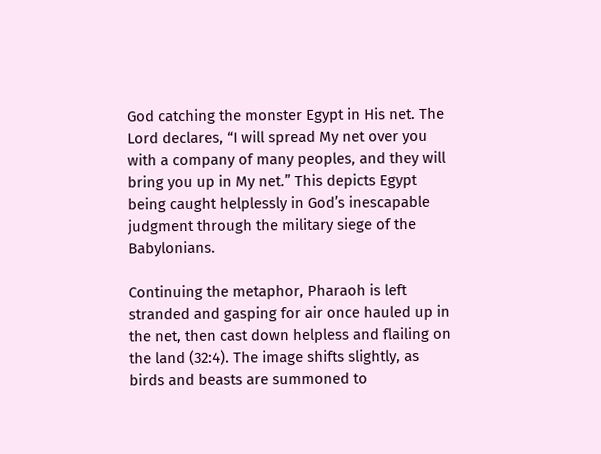God catching the monster Egypt in His net. The Lord declares, “I will spread My net over you with a company of many peoples, and they will bring you up in My net.” This depicts Egypt being caught helplessly in God’s inescapable judgment through the military siege of the Babylonians.

Continuing the metaphor, Pharaoh is left stranded and gasping for air once hauled up in the net, then cast down helpless and flailing on the land (32:4). The image shifts slightly, as birds and beasts are summoned to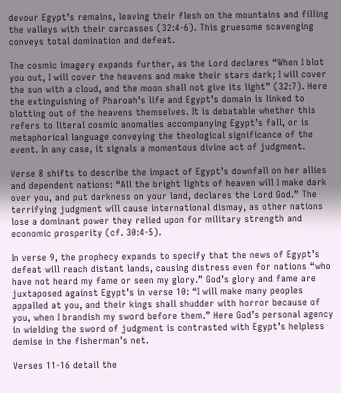devour Egypt’s remains, leaving their flesh on the mountains and filling the valleys with their carcasses (32:4-6). This gruesome scavenging conveys total domination and defeat.

The cosmic imagery expands further, as the Lord declares “When I blot you out, I will cover the heavens and make their stars dark; I will cover the sun with a cloud, and the moon shall not give its light” (32:7). Here the extinguishing of Pharoah’s life and Egypt’s domain is linked to blotting out of the heavens themselves. It is debatable whether this refers to literal cosmic anomalies accompanying Egypt’s fall, or is metaphorical language conveying the theological significance of the event. In any case, it signals a momentous divine act of judgment.

Verse 8 shifts to describe the impact of Egypt’s downfall on her allies and dependent nations: “All the bright lights of heaven will I make dark over you, and put darkness on your land, declares the Lord God.” The terrifying judgment will cause international dismay, as other nations lose a dominant power they relied upon for military strength and economic prosperity (cf. 30:4-5).

In verse 9, the prophecy expands to specify that the news of Egypt’s defeat will reach distant lands, causing distress even for nations “who have not heard my fame or seen my glory.” God’s glory and fame are juxtaposed against Egypt’s in verse 10: “I will make many peoples appalled at you, and their kings shall shudder with horror because of you, when I brandish my sword before them.” Here God’s personal agency in wielding the sword of judgment is contrasted with Egypt’s helpless demise in the fisherman’s net.

Verses 11-16 detail the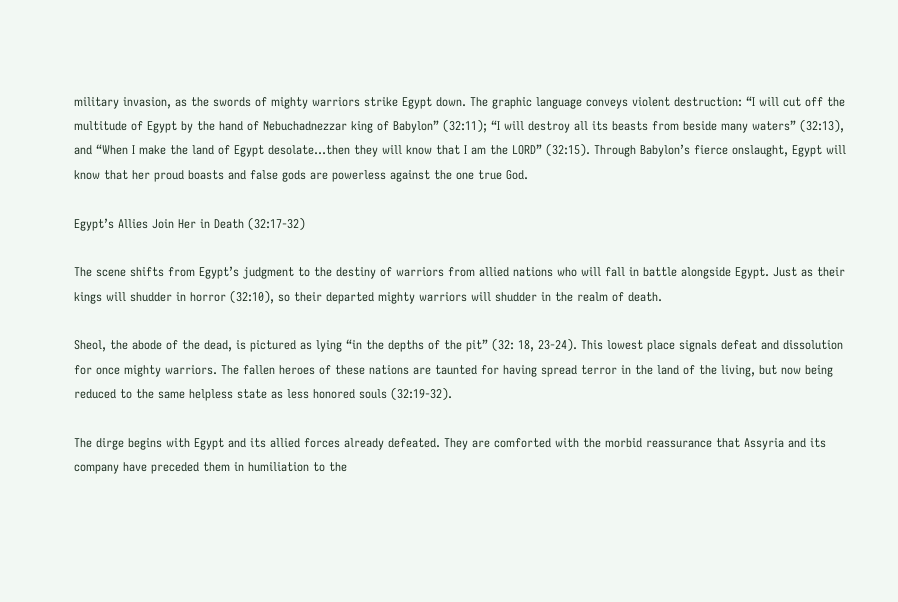military invasion, as the swords of mighty warriors strike Egypt down. The graphic language conveys violent destruction: “I will cut off the multitude of Egypt by the hand of Nebuchadnezzar king of Babylon” (32:11); “I will destroy all its beasts from beside many waters” (32:13), and “When I make the land of Egypt desolate…then they will know that I am the LORD” (32:15). Through Babylon’s fierce onslaught, Egypt will know that her proud boasts and false gods are powerless against the one true God.

Egypt’s Allies Join Her in Death (32:17-32)

The scene shifts from Egypt’s judgment to the destiny of warriors from allied nations who will fall in battle alongside Egypt. Just as their kings will shudder in horror (32:10), so their departed mighty warriors will shudder in the realm of death.

Sheol, the abode of the dead, is pictured as lying “in the depths of the pit” (32: 18, 23-24). This lowest place signals defeat and dissolution for once mighty warriors. The fallen heroes of these nations are taunted for having spread terror in the land of the living, but now being reduced to the same helpless state as less honored souls (32:19-32).

The dirge begins with Egypt and its allied forces already defeated. They are comforted with the morbid reassurance that Assyria and its company have preceded them in humiliation to the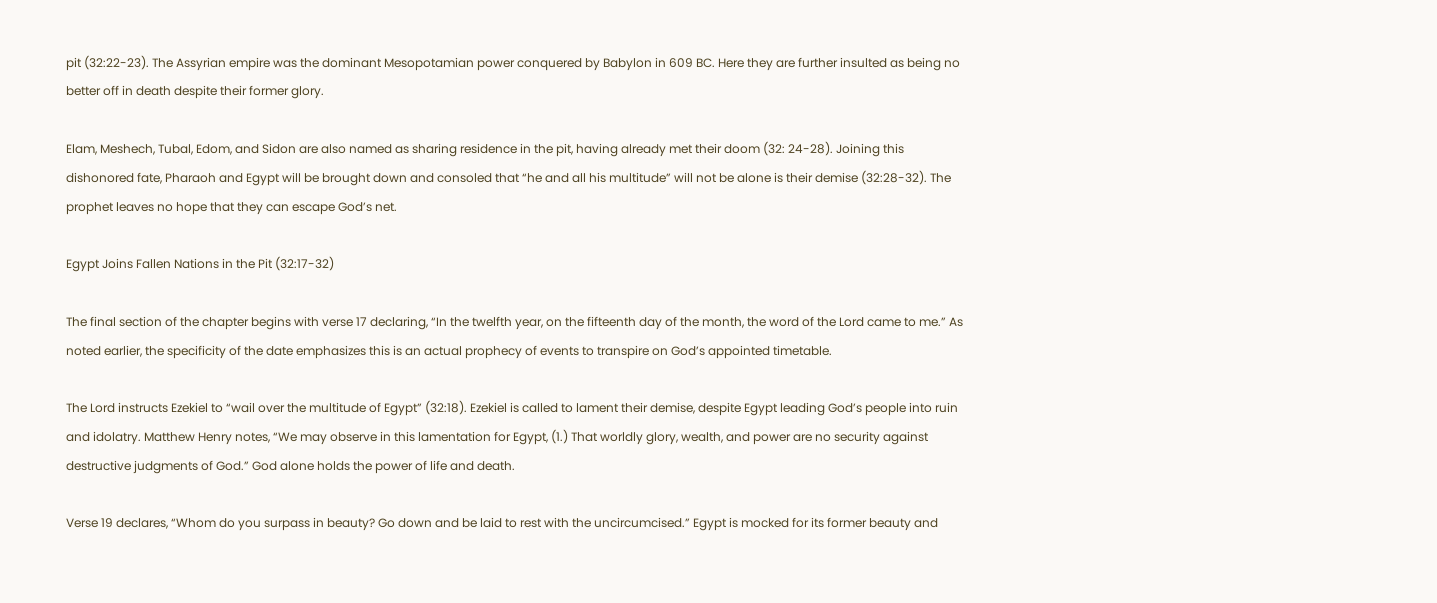pit (32:22-23). The Assyrian empire was the dominant Mesopotamian power conquered by Babylon in 609 BC. Here they are further insulted as being no better off in death despite their former glory.

Elam, Meshech, Tubal, Edom, and Sidon are also named as sharing residence in the pit, having already met their doom (32: 24-28). Joining this dishonored fate, Pharaoh and Egypt will be brought down and consoled that “he and all his multitude” will not be alone is their demise (32:28-32). The prophet leaves no hope that they can escape God’s net.

Egypt Joins Fallen Nations in the Pit (32:17-32)

The final section of the chapter begins with verse 17 declaring, “In the twelfth year, on the fifteenth day of the month, the word of the Lord came to me.” As noted earlier, the specificity of the date emphasizes this is an actual prophecy of events to transpire on God’s appointed timetable.

The Lord instructs Ezekiel to “wail over the multitude of Egypt” (32:18). Ezekiel is called to lament their demise, despite Egypt leading God’s people into ruin and idolatry. Matthew Henry notes, “We may observe in this lamentation for Egypt, (1.) That worldly glory, wealth, and power are no security against destructive judgments of God.” God alone holds the power of life and death.

Verse 19 declares, “Whom do you surpass in beauty? Go down and be laid to rest with the uncircumcised.” Egypt is mocked for its former beauty and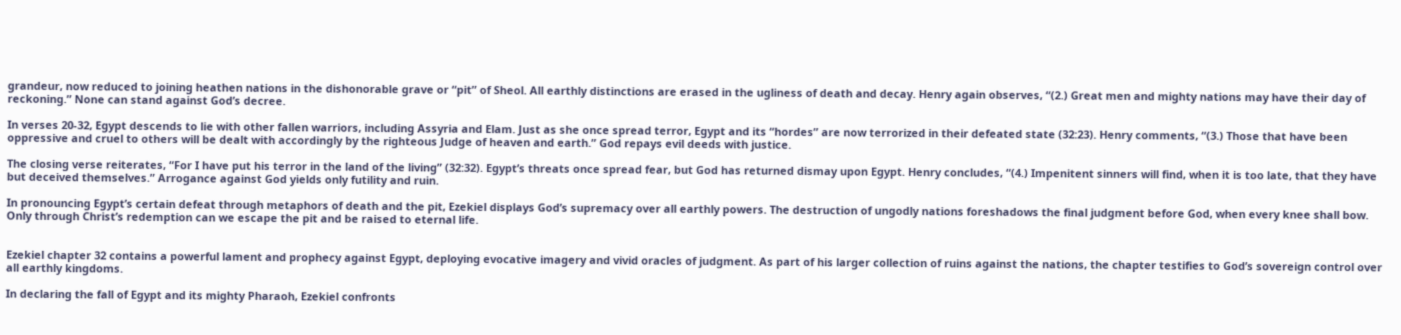grandeur, now reduced to joining heathen nations in the dishonorable grave or “pit” of Sheol. All earthly distinctions are erased in the ugliness of death and decay. Henry again observes, “(2.) Great men and mighty nations may have their day of reckoning.” None can stand against God’s decree.

In verses 20-32, Egypt descends to lie with other fallen warriors, including Assyria and Elam. Just as she once spread terror, Egypt and its “hordes” are now terrorized in their defeated state (32:23). Henry comments, “(3.) Those that have been oppressive and cruel to others will be dealt with accordingly by the righteous Judge of heaven and earth.” God repays evil deeds with justice.

The closing verse reiterates, “For I have put his terror in the land of the living” (32:32). Egypt’s threats once spread fear, but God has returned dismay upon Egypt. Henry concludes, “(4.) Impenitent sinners will find, when it is too late, that they have but deceived themselves.” Arrogance against God yields only futility and ruin.

In pronouncing Egypt’s certain defeat through metaphors of death and the pit, Ezekiel displays God’s supremacy over all earthly powers. The destruction of ungodly nations foreshadows the final judgment before God, when every knee shall bow. Only through Christ’s redemption can we escape the pit and be raised to eternal life.


Ezekiel chapter 32 contains a powerful lament and prophecy against Egypt, deploying evocative imagery and vivid oracles of judgment. As part of his larger collection of ruins against the nations, the chapter testifies to God’s sovereign control over all earthly kingdoms.

In declaring the fall of Egypt and its mighty Pharaoh, Ezekiel confronts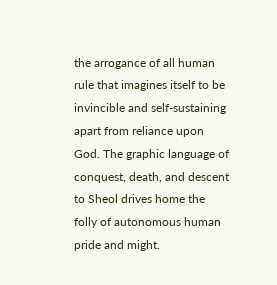the arrogance of all human rule that imagines itself to be invincible and self-sustaining apart from reliance upon God. The graphic language of conquest, death, and descent to Sheol drives home the folly of autonomous human pride and might.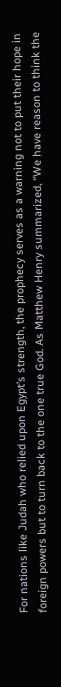For nations like Judah who relied upon Egypt’s strength, the prophecy serves as a warning not to put their hope in foreign powers but to turn back to the one true God. As Matthew Henry summarized, “We have reason to think the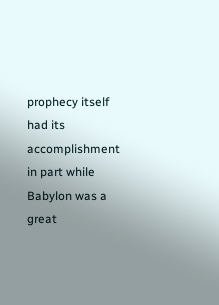prophecy itself had its accomplishment in part while Babylon was a great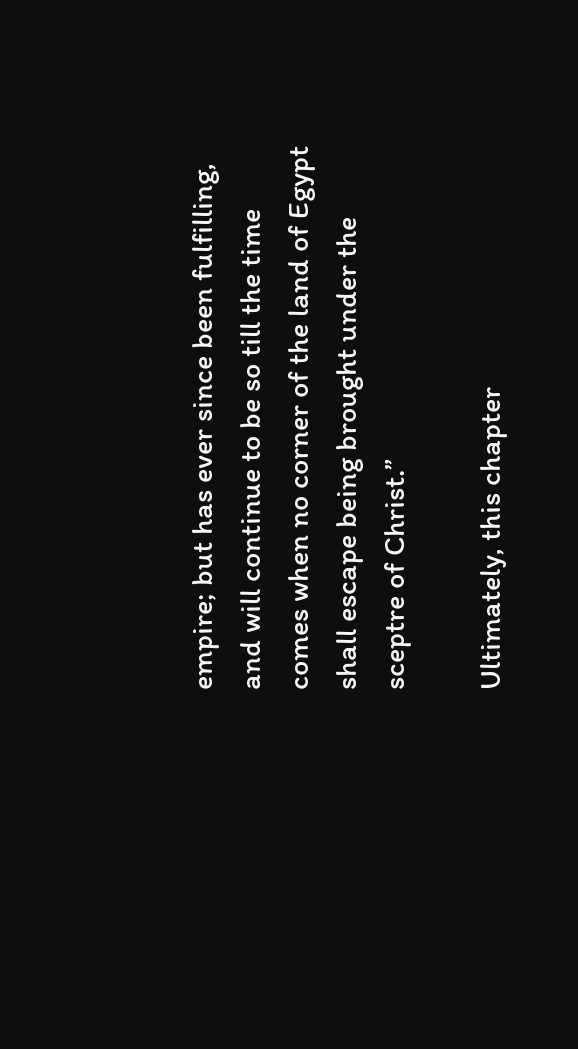empire; but has ever since been fulfilling, and will continue to be so till the time comes when no corner of the land of Egypt shall escape being brought under the sceptre of Christ.”

Ultimately, this chapter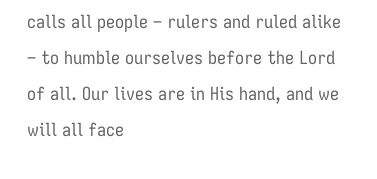calls all people – rulers and ruled alike – to humble ourselves before the Lord of all. Our lives are in His hand, and we will all face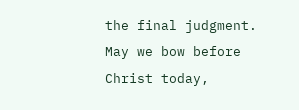the final judgment. May we bow before Christ today,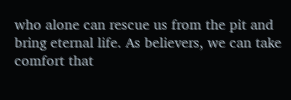who alone can rescue us from the pit and bring eternal life. As believers, we can take comfort that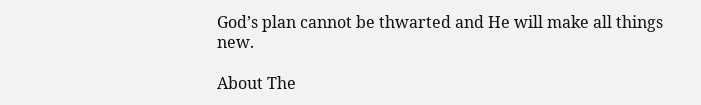God’s plan cannot be thwarted and He will make all things new.

About The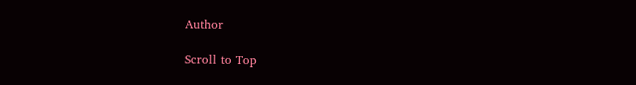Author

Scroll to Top